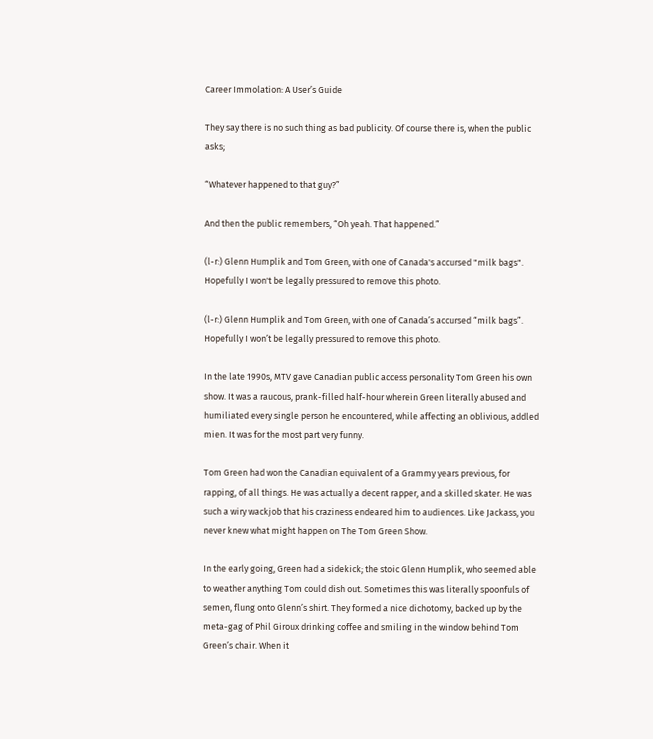Career Immolation: A User’s Guide

They say there is no such thing as bad publicity. Of course there is, when the public asks;

“Whatever happened to that guy?”

And then the public remembers, “Oh yeah. That happened.”

(l-r:) Glenn Humplik and Tom Green, with one of Canada's accursed "milk bags". Hopefully I won't be legally pressured to remove this photo.

(l-r:) Glenn Humplik and Tom Green, with one of Canada’s accursed “milk bags”. Hopefully I won’t be legally pressured to remove this photo.

In the late 1990s, MTV gave Canadian public access personality Tom Green his own show. It was a raucous, prank-filled half-hour wherein Green literally abused and humiliated every single person he encountered, while affecting an oblivious, addled mien. It was for the most part very funny.

Tom Green had won the Canadian equivalent of a Grammy years previous, for rapping, of all things. He was actually a decent rapper, and a skilled skater. He was such a wiry wackjob that his craziness endeared him to audiences. Like Jackass, you never knew what might happen on The Tom Green Show.

In the early going, Green had a sidekick; the stoic Glenn Humplik, who seemed able to weather anything Tom could dish out. Sometimes this was literally spoonfuls of semen, flung onto Glenn’s shirt. They formed a nice dichotomy, backed up by the meta-gag of Phil Giroux drinking coffee and smiling in the window behind Tom Green’s chair. When it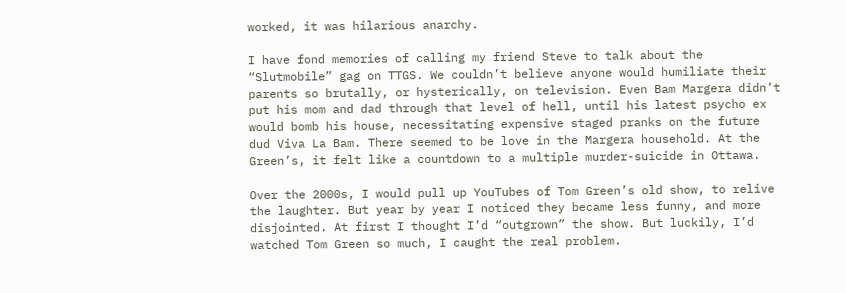worked, it was hilarious anarchy.

I have fond memories of calling my friend Steve to talk about the “Slutmobile” gag on TTGS. We couldn’t believe anyone would humiliate their parents so brutally, or hysterically, on television. Even Bam Margera didn’t put his mom and dad through that level of hell, until his latest psycho ex would bomb his house, necessitating expensive staged pranks on the future dud Viva La Bam. There seemed to be love in the Margera household. At the Green’s, it felt like a countdown to a multiple murder-suicide in Ottawa.

Over the 2000s, I would pull up YouTubes of Tom Green’s old show, to relive the laughter. But year by year I noticed they became less funny, and more disjointed. At first I thought I’d “outgrown” the show. But luckily, I’d watched Tom Green so much, I caught the real problem.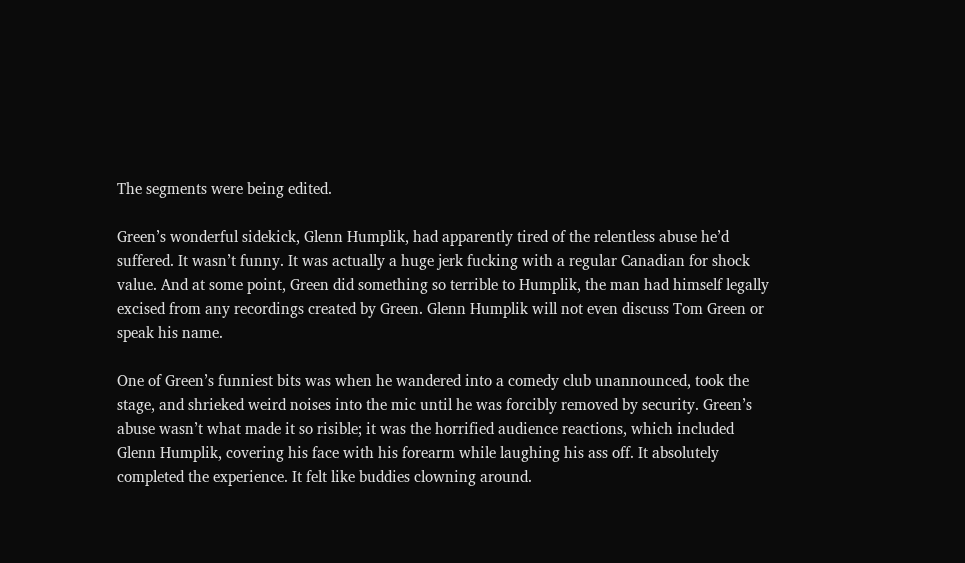The segments were being edited.

Green’s wonderful sidekick, Glenn Humplik, had apparently tired of the relentless abuse he’d suffered. It wasn’t funny. It was actually a huge jerk fucking with a regular Canadian for shock value. And at some point, Green did something so terrible to Humplik, the man had himself legally excised from any recordings created by Green. Glenn Humplik will not even discuss Tom Green or speak his name.

One of Green’s funniest bits was when he wandered into a comedy club unannounced, took the stage, and shrieked weird noises into the mic until he was forcibly removed by security. Green’s abuse wasn’t what made it so risible; it was the horrified audience reactions, which included Glenn Humplik, covering his face with his forearm while laughing his ass off. It absolutely completed the experience. It felt like buddies clowning around.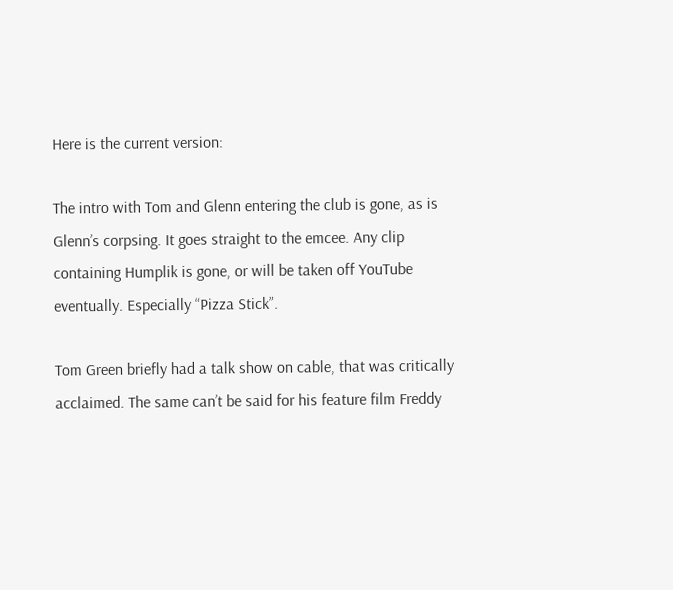Here is the current version:

The intro with Tom and Glenn entering the club is gone, as is Glenn’s corpsing. It goes straight to the emcee. Any clip containing Humplik is gone, or will be taken off YouTube eventually. Especially “Pizza Stick”.

Tom Green briefly had a talk show on cable, that was critically acclaimed. The same can’t be said for his feature film Freddy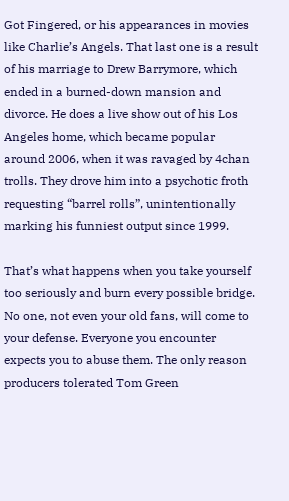Got Fingered, or his appearances in movies like Charlie’s Angels. That last one is a result of his marriage to Drew Barrymore, which ended in a burned-down mansion and divorce. He does a live show out of his Los Angeles home, which became popular around 2006, when it was ravaged by 4chan trolls. They drove him into a psychotic froth requesting “barrel rolls”, unintentionally marking his funniest output since 1999.

That’s what happens when you take yourself too seriously and burn every possible bridge. No one, not even your old fans, will come to your defense. Everyone you encounter expects you to abuse them. The only reason producers tolerated Tom Green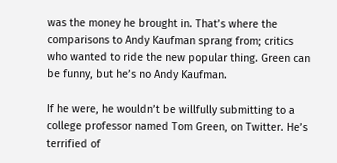was the money he brought in. That’s where the comparisons to Andy Kaufman sprang from; critics who wanted to ride the new popular thing. Green can be funny, but he’s no Andy Kaufman.

If he were, he wouldn’t be willfully submitting to a college professor named Tom Green, on Twitter. He’s terrified of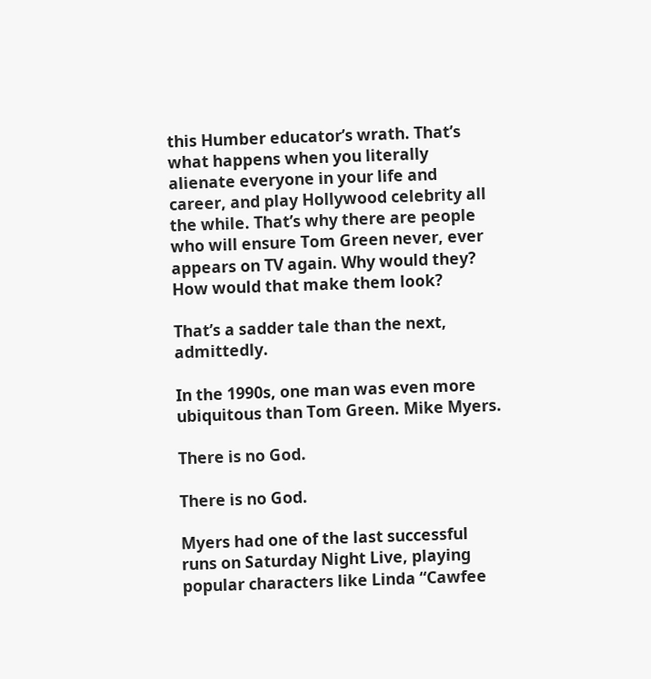this Humber educator’s wrath. That’s what happens when you literally alienate everyone in your life and career, and play Hollywood celebrity all the while. That’s why there are people who will ensure Tom Green never, ever appears on TV again. Why would they? How would that make them look?

That’s a sadder tale than the next, admittedly.

In the 1990s, one man was even more ubiquitous than Tom Green. Mike Myers.

There is no God.

There is no God.

Myers had one of the last successful runs on Saturday Night Live, playing popular characters like Linda “Cawfee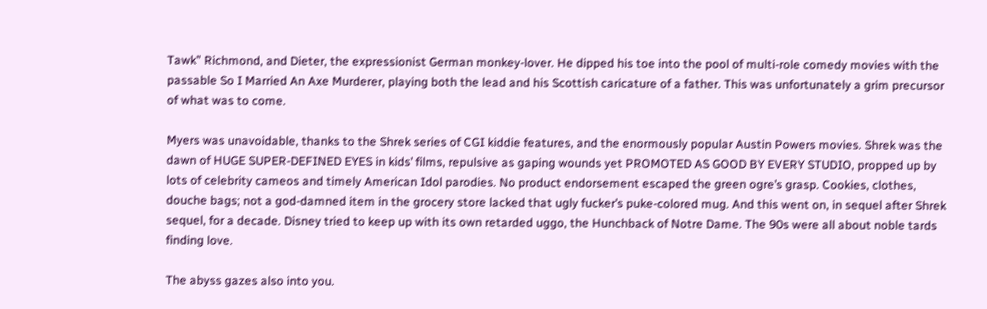Tawk” Richmond, and Dieter, the expressionist German monkey-lover. He dipped his toe into the pool of multi-role comedy movies with the passable So I Married An Axe Murderer, playing both the lead and his Scottish caricature of a father. This was unfortunately a grim precursor of what was to come.

Myers was unavoidable, thanks to the Shrek series of CGI kiddie features, and the enormously popular Austin Powers movies. Shrek was the dawn of HUGE SUPER-DEFINED EYES in kids’ films, repulsive as gaping wounds yet PROMOTED AS GOOD BY EVERY STUDIO, propped up by lots of celebrity cameos and timely American Idol parodies. No product endorsement escaped the green ogre’s grasp. Cookies, clothes, douche bags; not a god-damned item in the grocery store lacked that ugly fucker’s puke-colored mug. And this went on, in sequel after Shrek sequel, for a decade. Disney tried to keep up with its own retarded uggo, the Hunchback of Notre Dame. The 90s were all about noble tards finding love.

The abyss gazes also into you.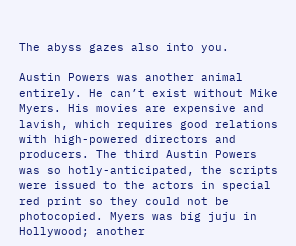The abyss gazes also into you.

Austin Powers was another animal entirely. He can’t exist without Mike Myers. His movies are expensive and lavish, which requires good relations with high-powered directors and producers. The third Austin Powers was so hotly-anticipated, the scripts were issued to the actors in special red print so they could not be photocopied. Myers was big juju in Hollywood; another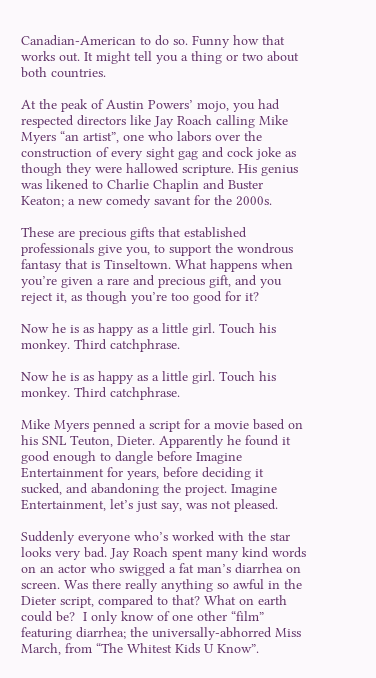Canadian-American to do so. Funny how that works out. It might tell you a thing or two about both countries.

At the peak of Austin Powers’ mojo, you had respected directors like Jay Roach calling Mike Myers “an artist”, one who labors over the construction of every sight gag and cock joke as though they were hallowed scripture. His genius was likened to Charlie Chaplin and Buster Keaton; a new comedy savant for the 2000s.

These are precious gifts that established professionals give you, to support the wondrous fantasy that is Tinseltown. What happens when you’re given a rare and precious gift, and you reject it, as though you’re too good for it?

Now he is as happy as a little girl. Touch his monkey. Third catchphrase.

Now he is as happy as a little girl. Touch his monkey. Third catchphrase.

Mike Myers penned a script for a movie based on his SNL Teuton, Dieter. Apparently he found it good enough to dangle before Imagine Entertainment for years, before deciding it sucked, and abandoning the project. Imagine Entertainment, let’s just say, was not pleased.

Suddenly everyone who’s worked with the star looks very bad. Jay Roach spent many kind words on an actor who swigged a fat man’s diarrhea on screen. Was there really anything so awful in the Dieter script, compared to that? What on earth could be?  I only know of one other “film” featuring diarrhea; the universally-abhorred Miss March, from “The Whitest Kids U Know”.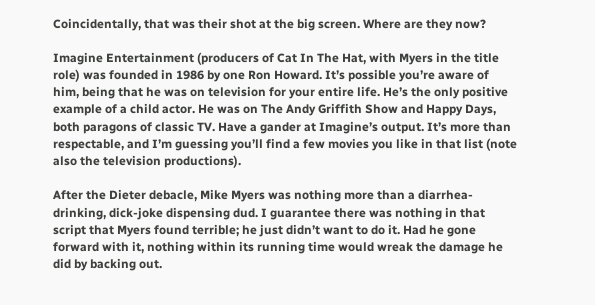Coincidentally, that was their shot at the big screen. Where are they now?

Imagine Entertainment (producers of Cat In The Hat, with Myers in the title role) was founded in 1986 by one Ron Howard. It’s possible you’re aware of him, being that he was on television for your entire life. He’s the only positive example of a child actor. He was on The Andy Griffith Show and Happy Days, both paragons of classic TV. Have a gander at Imagine’s output. It’s more than respectable, and I’m guessing you’ll find a few movies you like in that list (note also the television productions).

After the Dieter debacle, Mike Myers was nothing more than a diarrhea-drinking, dick-joke dispensing dud. I guarantee there was nothing in that script that Myers found terrible; he just didn’t want to do it. Had he gone forward with it, nothing within its running time would wreak the damage he did by backing out.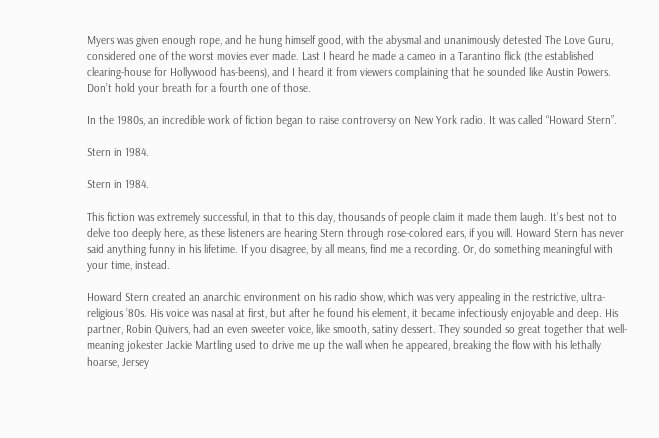Myers was given enough rope, and he hung himself good, with the abysmal and unanimously detested The Love Guru, considered one of the worst movies ever made. Last I heard he made a cameo in a Tarantino flick (the established clearing-house for Hollywood has-beens), and I heard it from viewers complaining that he sounded like Austin Powers. Don’t hold your breath for a fourth one of those.

In the 1980s, an incredible work of fiction began to raise controversy on New York radio. It was called “Howard Stern”.

Stern in 1984.

Stern in 1984.

This fiction was extremely successful, in that to this day, thousands of people claim it made them laugh. It’s best not to delve too deeply here, as these listeners are hearing Stern through rose-colored ears, if you will. Howard Stern has never said anything funny in his lifetime. If you disagree, by all means, find me a recording. Or, do something meaningful with your time, instead.

Howard Stern created an anarchic environment on his radio show, which was very appealing in the restrictive, ultra-religious ’80s. His voice was nasal at first, but after he found his element, it became infectiously enjoyable and deep. His partner, Robin Quivers, had an even sweeter voice, like smooth, satiny dessert. They sounded so great together that well-meaning jokester Jackie Martling used to drive me up the wall when he appeared, breaking the flow with his lethally hoarse, Jersey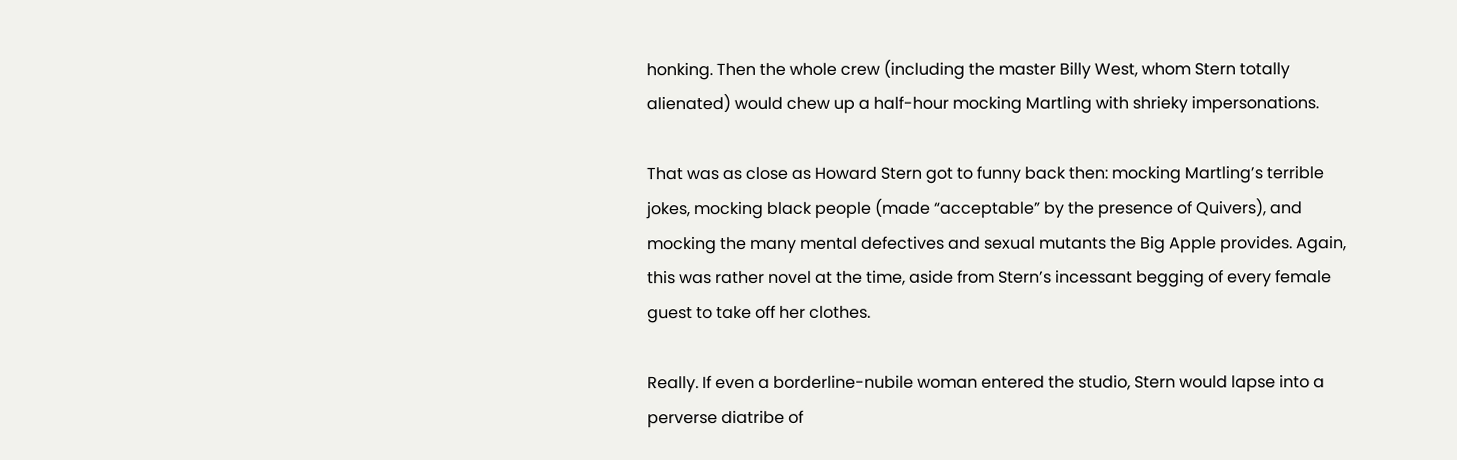honking. Then the whole crew (including the master Billy West, whom Stern totally alienated) would chew up a half-hour mocking Martling with shrieky impersonations.

That was as close as Howard Stern got to funny back then: mocking Martling’s terrible jokes, mocking black people (made “acceptable” by the presence of Quivers), and mocking the many mental defectives and sexual mutants the Big Apple provides. Again, this was rather novel at the time, aside from Stern’s incessant begging of every female guest to take off her clothes.

Really. If even a borderline-nubile woman entered the studio, Stern would lapse into a perverse diatribe of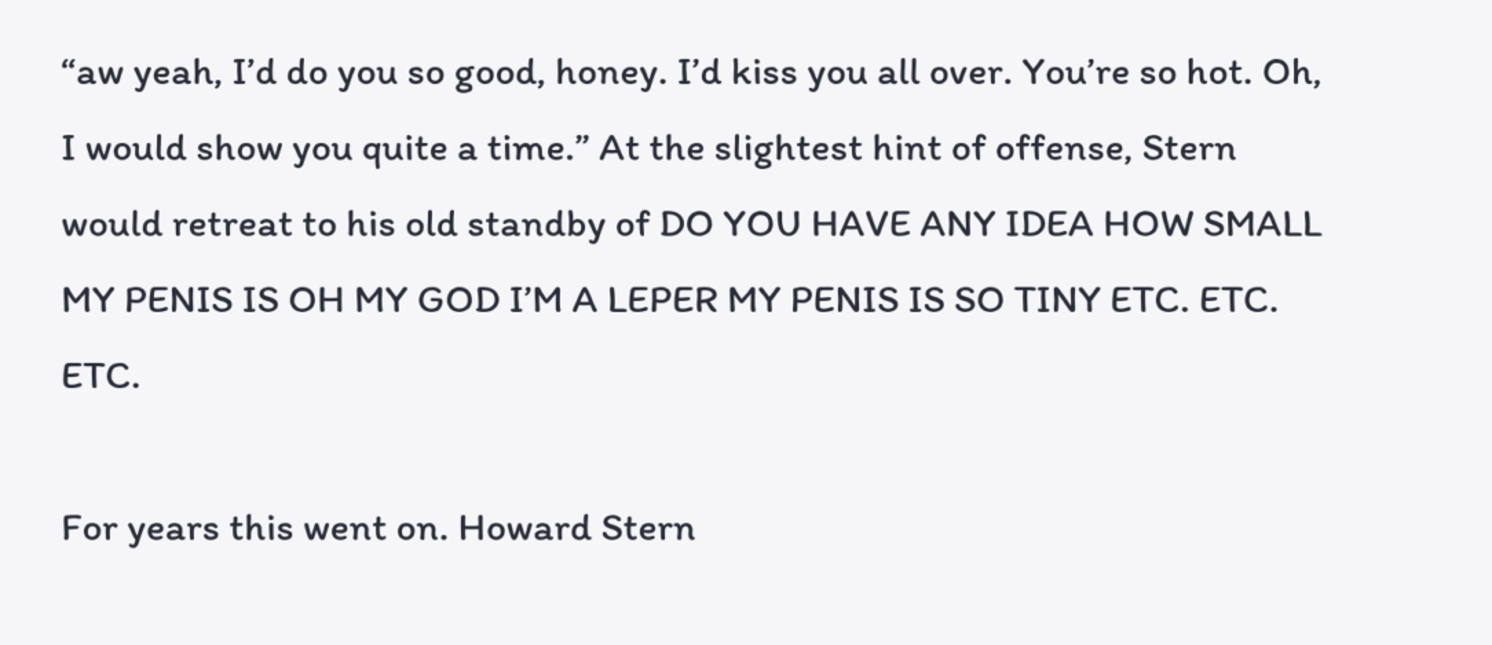“aw yeah, I’d do you so good, honey. I’d kiss you all over. You’re so hot. Oh, I would show you quite a time.” At the slightest hint of offense, Stern would retreat to his old standby of DO YOU HAVE ANY IDEA HOW SMALL MY PENIS IS OH MY GOD I’M A LEPER MY PENIS IS SO TINY ETC. ETC. ETC.

For years this went on. Howard Stern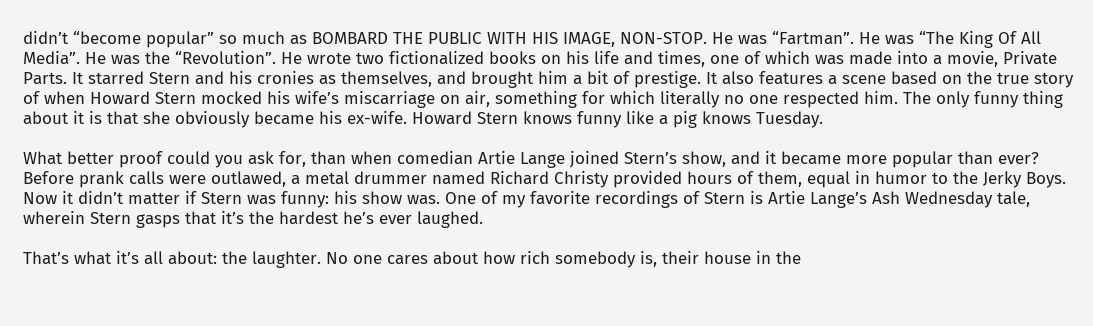didn’t “become popular” so much as BOMBARD THE PUBLIC WITH HIS IMAGE, NON-STOP. He was “Fartman”. He was “The King Of All Media”. He was the “Revolution”. He wrote two fictionalized books on his life and times, one of which was made into a movie, Private Parts. It starred Stern and his cronies as themselves, and brought him a bit of prestige. It also features a scene based on the true story of when Howard Stern mocked his wife’s miscarriage on air, something for which literally no one respected him. The only funny thing about it is that she obviously became his ex-wife. Howard Stern knows funny like a pig knows Tuesday.

What better proof could you ask for, than when comedian Artie Lange joined Stern’s show, and it became more popular than ever? Before prank calls were outlawed, a metal drummer named Richard Christy provided hours of them, equal in humor to the Jerky Boys. Now it didn’t matter if Stern was funny: his show was. One of my favorite recordings of Stern is Artie Lange’s Ash Wednesday tale, wherein Stern gasps that it’s the hardest he’s ever laughed.

That’s what it’s all about: the laughter. No one cares about how rich somebody is, their house in the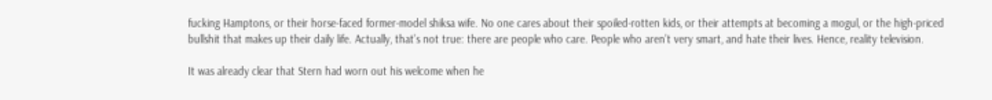fucking Hamptons, or their horse-faced former-model shiksa wife. No one cares about their spoiled-rotten kids, or their attempts at becoming a mogul, or the high-priced bullshit that makes up their daily life. Actually, that’s not true: there are people who care. People who aren’t very smart, and hate their lives. Hence, reality television.

It was already clear that Stern had worn out his welcome when he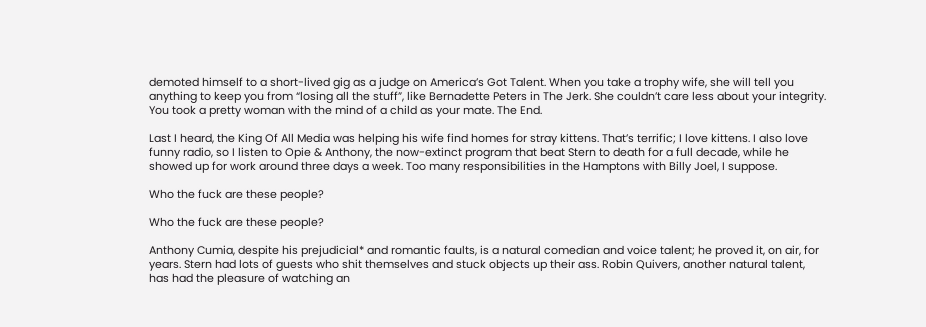demoted himself to a short-lived gig as a judge on America’s Got Talent. When you take a trophy wife, she will tell you anything to keep you from “losing all the stuff”, like Bernadette Peters in The Jerk. She couldn’t care less about your integrity. You took a pretty woman with the mind of a child as your mate. The End.

Last I heard, the King Of All Media was helping his wife find homes for stray kittens. That’s terrific; I love kittens. I also love funny radio, so I listen to Opie & Anthony, the now-extinct program that beat Stern to death for a full decade, while he showed up for work around three days a week. Too many responsibilities in the Hamptons with Billy Joel, I suppose.

Who the fuck are these people?

Who the fuck are these people?

Anthony Cumia, despite his prejudicial* and romantic faults, is a natural comedian and voice talent; he proved it, on air, for years. Stern had lots of guests who shit themselves and stuck objects up their ass. Robin Quivers, another natural talent, has had the pleasure of watching an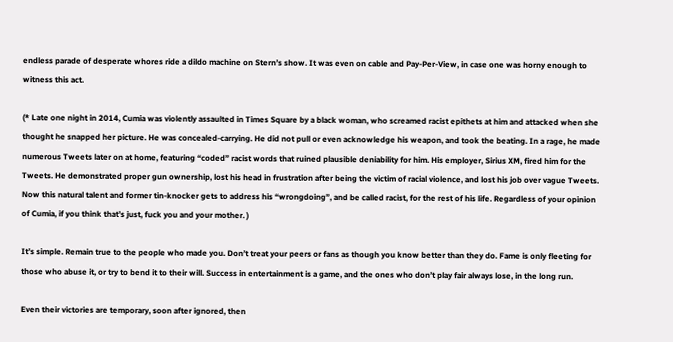endless parade of desperate whores ride a dildo machine on Stern’s show. It was even on cable and Pay-Per-View, in case one was horny enough to witness this act.

(* Late one night in 2014, Cumia was violently assaulted in Times Square by a black woman, who screamed racist epithets at him and attacked when she thought he snapped her picture. He was concealed-carrying. He did not pull or even acknowledge his weapon, and took the beating. In a rage, he made numerous Tweets later on at home, featuring “coded” racist words that ruined plausible deniability for him. His employer, Sirius XM, fired him for the Tweets. He demonstrated proper gun ownership, lost his head in frustration after being the victim of racial violence, and lost his job over vague Tweets. Now this natural talent and former tin-knocker gets to address his “wrongdoing”, and be called racist, for the rest of his life. Regardless of your opinion of Cumia, if you think that’s just, fuck you and your mother. )

It’s simple. Remain true to the people who made you. Don’t treat your peers or fans as though you know better than they do. Fame is only fleeting for those who abuse it, or try to bend it to their will. Success in entertainment is a game, and the ones who don’t play fair always lose, in the long run.

Even their victories are temporary, soon after ignored, then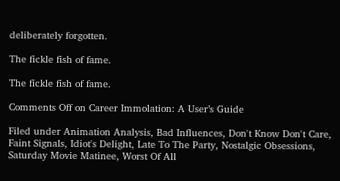deliberately forgotten.

The fickle fish of fame.

The fickle fish of fame.

Comments Off on Career Immolation: A User’s Guide

Filed under Animation Analysis, Bad Influences, Don't Know Don't Care, Faint Signals, Idiot's Delight, Late To The Party, Nostalgic Obsessions, Saturday Movie Matinee, Worst Of All